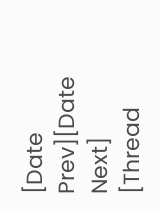[Date Prev][Date Next] [Thread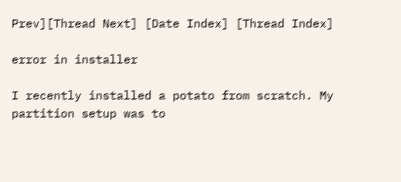Prev][Thread Next] [Date Index] [Thread Index]

error in installer

I recently installed a potato from scratch. My partition setup was to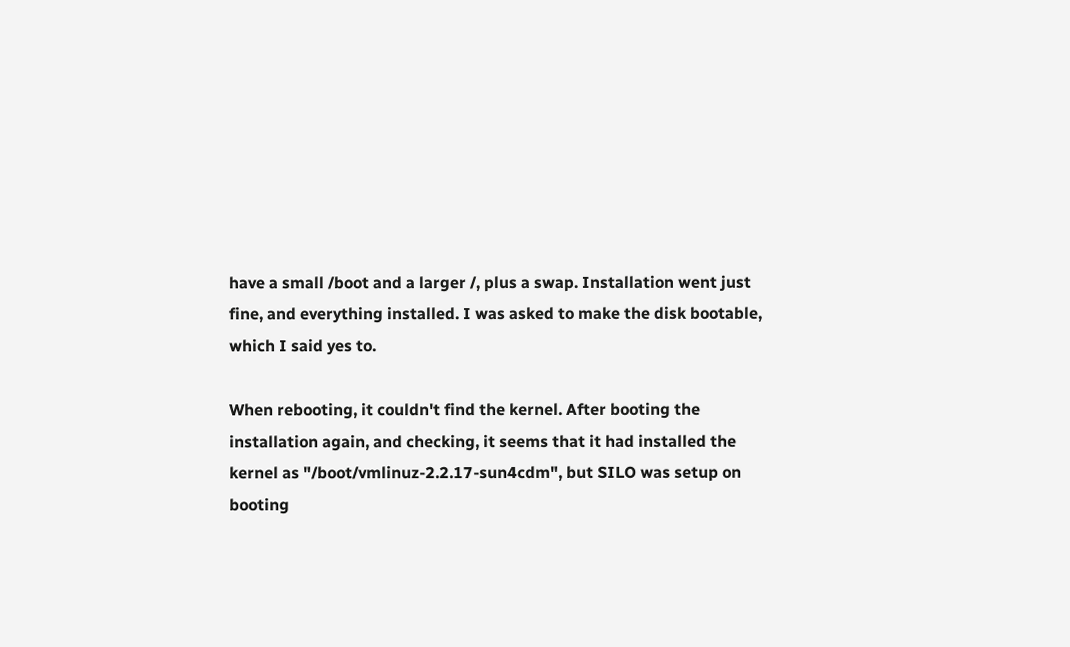have a small /boot and a larger /, plus a swap. Installation went just
fine, and everything installed. I was asked to make the disk bootable,
which I said yes to.

When rebooting, it couldn't find the kernel. After booting the
installation again, and checking, it seems that it had installed the
kernel as "/boot/vmlinuz-2.2.17-sun4cdm", but SILO was setup on
booting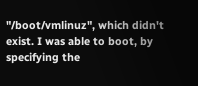"/boot/vmlinuz", which didn't exist. I was able to boot, by
specifying the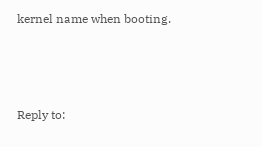kernel name when booting.



Reply to: